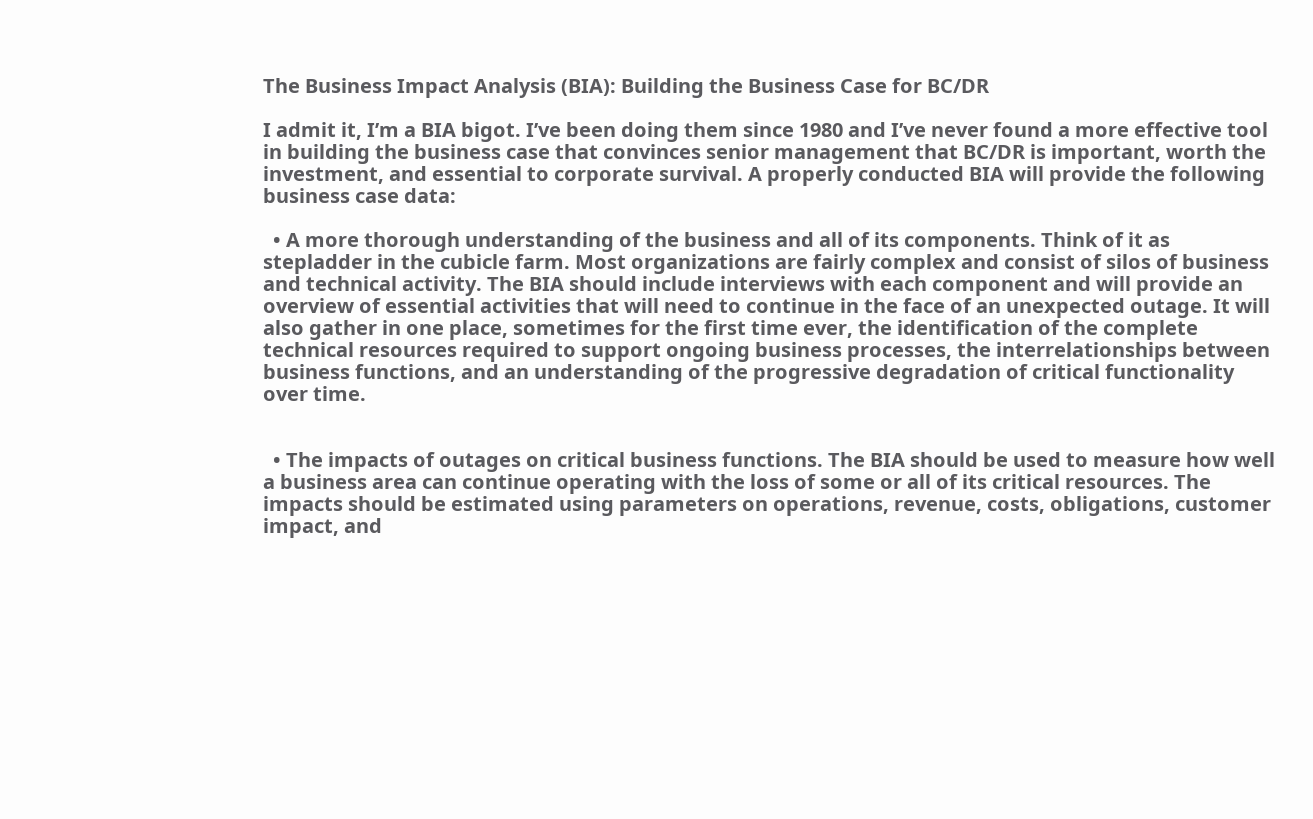The Business Impact Analysis (BIA): Building the Business Case for BC/DR

I admit it, I’m a BIA bigot. I’ve been doing them since 1980 and I’ve never found a more effective tool in building the business case that convinces senior management that BC/DR is important, worth the investment, and essential to corporate survival. A properly conducted BIA will provide the following business case data:

  • A more thorough understanding of the business and all of its components. Think of it as stepladder in the cubicle farm. Most organizations are fairly complex and consist of silos of business and technical activity. The BIA should include interviews with each component and will provide an overview of essential activities that will need to continue in the face of an unexpected outage. It will also gather in one place, sometimes for the first time ever, the identification of the complete technical resources required to support ongoing business processes, the interrelationships between business functions, and an understanding of the progressive degradation of critical functionality over time.


  • The impacts of outages on critical business functions. The BIA should be used to measure how well a business area can continue operating with the loss of some or all of its critical resources. The impacts should be estimated using parameters on operations, revenue, costs, obligations, customer impact, and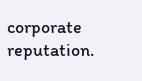corporate reputation.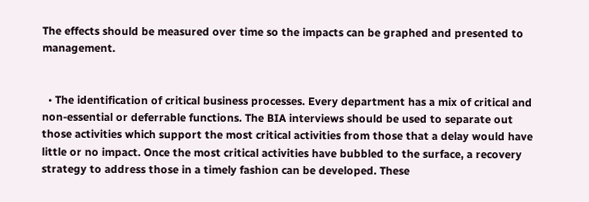The effects should be measured over time so the impacts can be graphed and presented to management.


  • The identification of critical business processes. Every department has a mix of critical and non-essential or deferrable functions. The BIA interviews should be used to separate out those activities which support the most critical activities from those that a delay would have little or no impact. Once the most critical activities have bubbled to the surface, a recovery strategy to address those in a timely fashion can be developed. These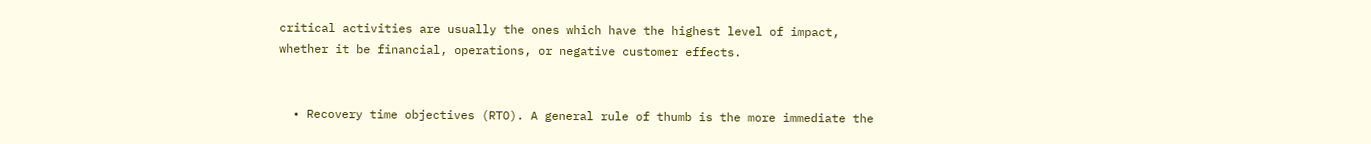critical activities are usually the ones which have the highest level of impact, whether it be financial, operations, or negative customer effects.


  • Recovery time objectives (RTO). A general rule of thumb is the more immediate the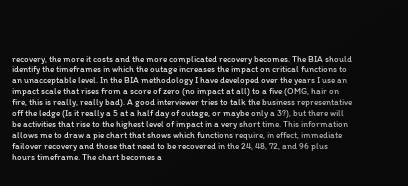recovery, the more it costs and the more complicated recovery becomes. The BIA should identify the timeframes in which the outage increases the impact on critical functions to an unacceptable level. In the BIA methodology I have developed over the years I use an impact scale that rises from a score of zero (no impact at all) to a five (OMG, hair on fire, this is really, really bad). A good interviewer tries to talk the business representative off the ledge (Is it really a 5 at a half day of outage, or maybe only a 3?), but there will be activities that rise to the highest level of impact in a very short time. This information allows me to draw a pie chart that shows which functions require, in effect, immediate failover recovery and those that need to be recovered in the 24, 48, 72, and 96 plus hours timeframe. The chart becomes a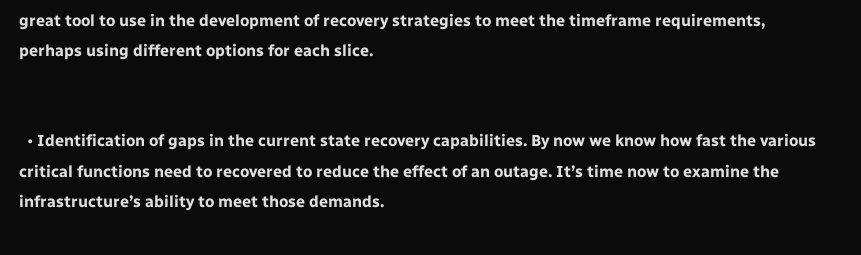great tool to use in the development of recovery strategies to meet the timeframe requirements, perhaps using different options for each slice.


  • Identification of gaps in the current state recovery capabilities. By now we know how fast the various critical functions need to recovered to reduce the effect of an outage. It’s time now to examine the infrastructure’s ability to meet those demands.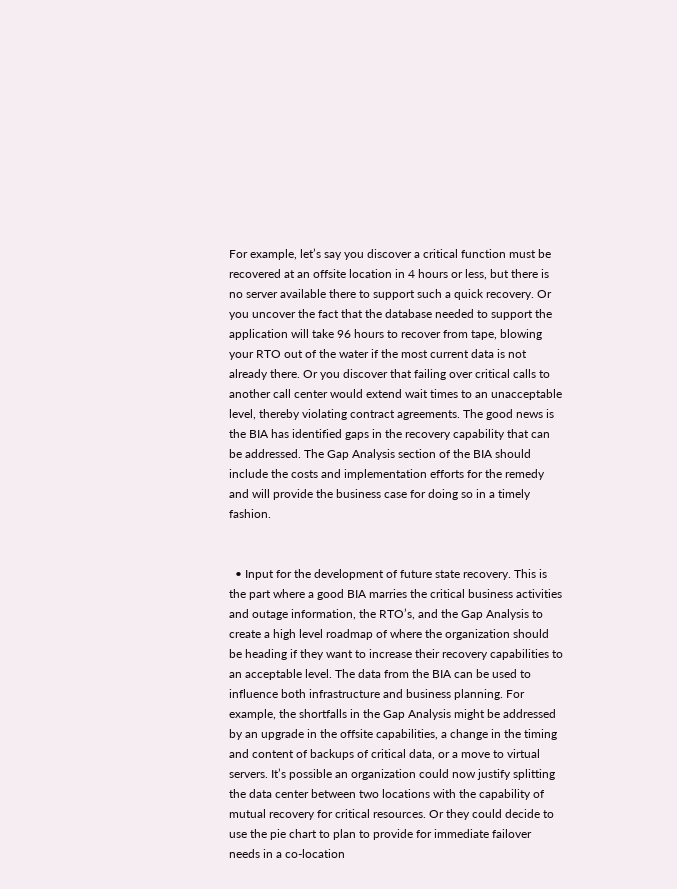For example, let’s say you discover a critical function must be recovered at an offsite location in 4 hours or less, but there is no server available there to support such a quick recovery. Or you uncover the fact that the database needed to support the application will take 96 hours to recover from tape, blowing your RTO out of the water if the most current data is not already there. Or you discover that failing over critical calls to another call center would extend wait times to an unacceptable level, thereby violating contract agreements. The good news is the BIA has identified gaps in the recovery capability that can be addressed. The Gap Analysis section of the BIA should include the costs and implementation efforts for the remedy and will provide the business case for doing so in a timely fashion.


  • Input for the development of future state recovery. This is the part where a good BIA marries the critical business activities and outage information, the RTO’s, and the Gap Analysis to create a high level roadmap of where the organization should be heading if they want to increase their recovery capabilities to an acceptable level. The data from the BIA can be used to influence both infrastructure and business planning. For example, the shortfalls in the Gap Analysis might be addressed by an upgrade in the offsite capabilities, a change in the timing and content of backups of critical data, or a move to virtual servers. It’s possible an organization could now justify splitting the data center between two locations with the capability of mutual recovery for critical resources. Or they could decide to use the pie chart to plan to provide for immediate failover needs in a co-location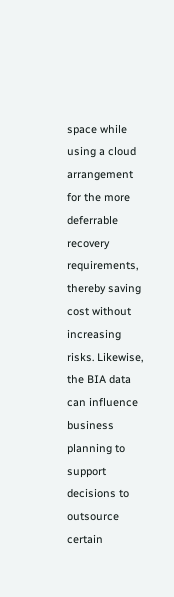space while using a cloud arrangement for the more deferrable recovery requirements, thereby saving cost without increasing risks. Likewise, the BIA data can influence business planning to support decisions to outsource certain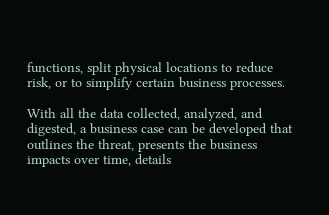functions, split physical locations to reduce risk, or to simplify certain business processes.

With all the data collected, analyzed, and digested, a business case can be developed that outlines the threat, presents the business impacts over time, details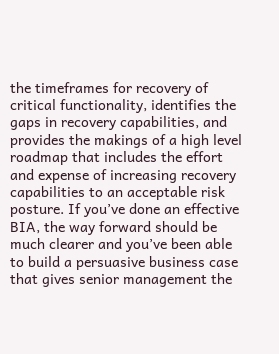the timeframes for recovery of critical functionality, identifies the gaps in recovery capabilities, and provides the makings of a high level roadmap that includes the effort and expense of increasing recovery capabilities to an acceptable risk posture. If you’ve done an effective BIA, the way forward should be much clearer and you’ve been able to build a persuasive business case that gives senior management the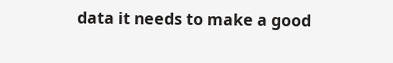data it needs to make a good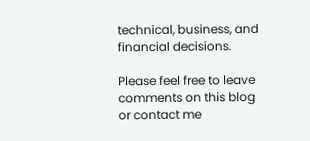technical, business, and financial decisions.

Please feel free to leave comments on this blog or contact me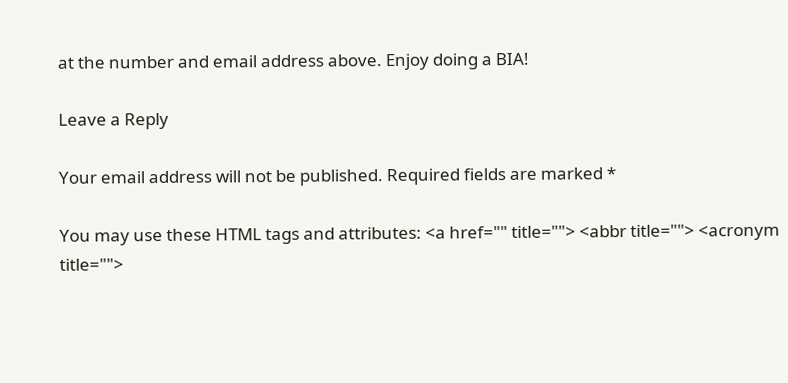at the number and email address above. Enjoy doing a BIA!

Leave a Reply

Your email address will not be published. Required fields are marked *

You may use these HTML tags and attributes: <a href="" title=""> <abbr title=""> <acronym title="">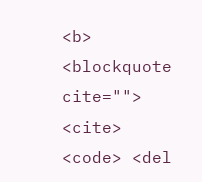<b> <blockquote cite=""> <cite> <code> <del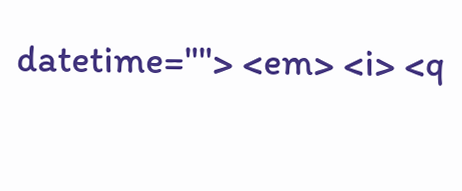datetime=""> <em> <i> <q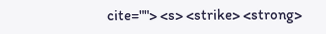cite=""> <s> <strike> <strong>